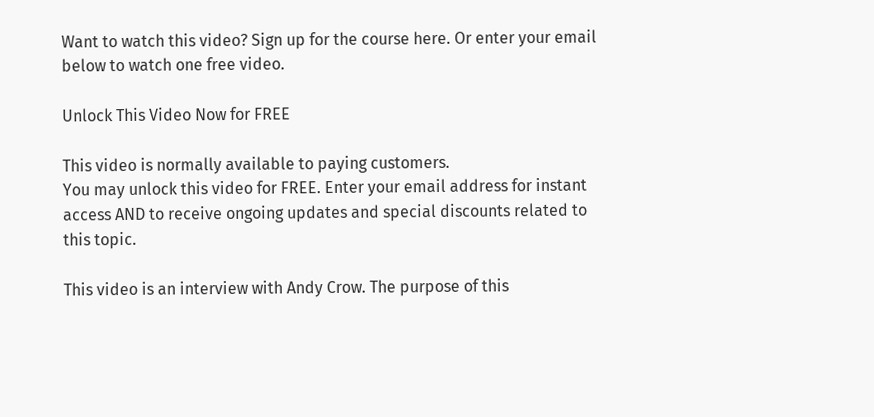Want to watch this video? Sign up for the course here. Or enter your email below to watch one free video.

Unlock This Video Now for FREE

This video is normally available to paying customers.
You may unlock this video for FREE. Enter your email address for instant access AND to receive ongoing updates and special discounts related to this topic.

This video is an interview with Andy Crow. The purpose of this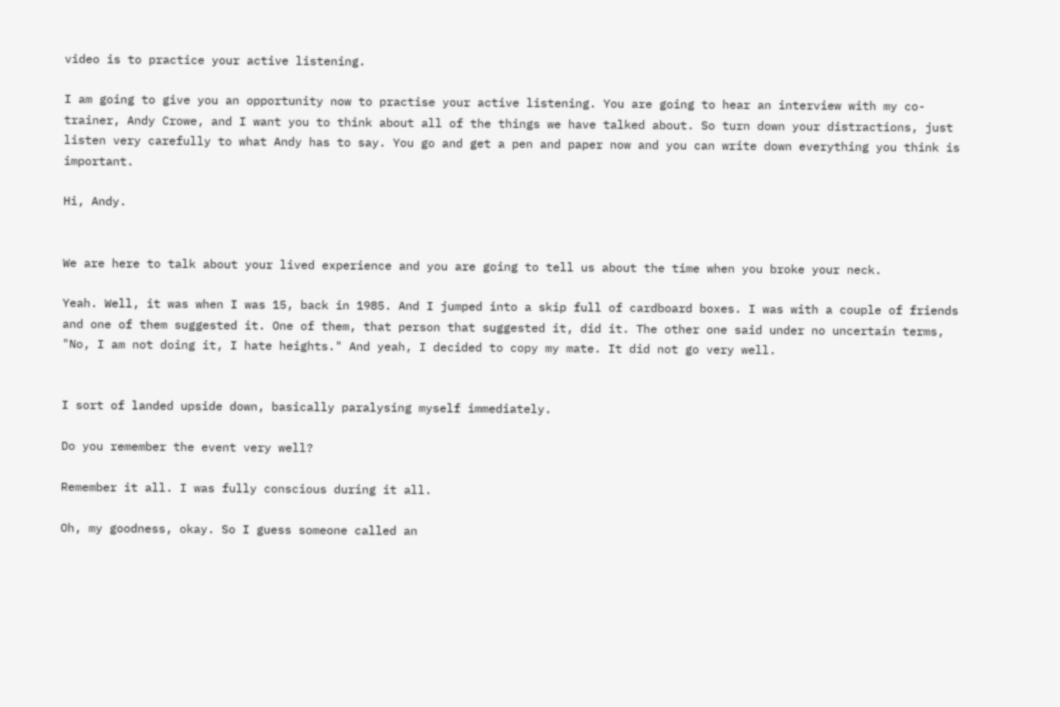video is to practice your active listening.

I am going to give you an opportunity now to practise your active listening. You are going to hear an interview with my co-trainer, Andy Crowe, and I want you to think about all of the things we have talked about. So turn down your distractions, just listen very carefully to what Andy has to say. You go and get a pen and paper now and you can write down everything you think is important.

Hi, Andy.


We are here to talk about your lived experience and you are going to tell us about the time when you broke your neck.

Yeah. Well, it was when I was 15, back in 1985. And I jumped into a skip full of cardboard boxes. I was with a couple of friends and one of them suggested it. One of them, that person that suggested it, did it. The other one said under no uncertain terms, "No, I am not doing it, I hate heights." And yeah, I decided to copy my mate. It did not go very well.


I sort of landed upside down, basically paralysing myself immediately.

Do you remember the event very well?

Remember it all. I was fully conscious during it all.

Oh, my goodness, okay. So I guess someone called an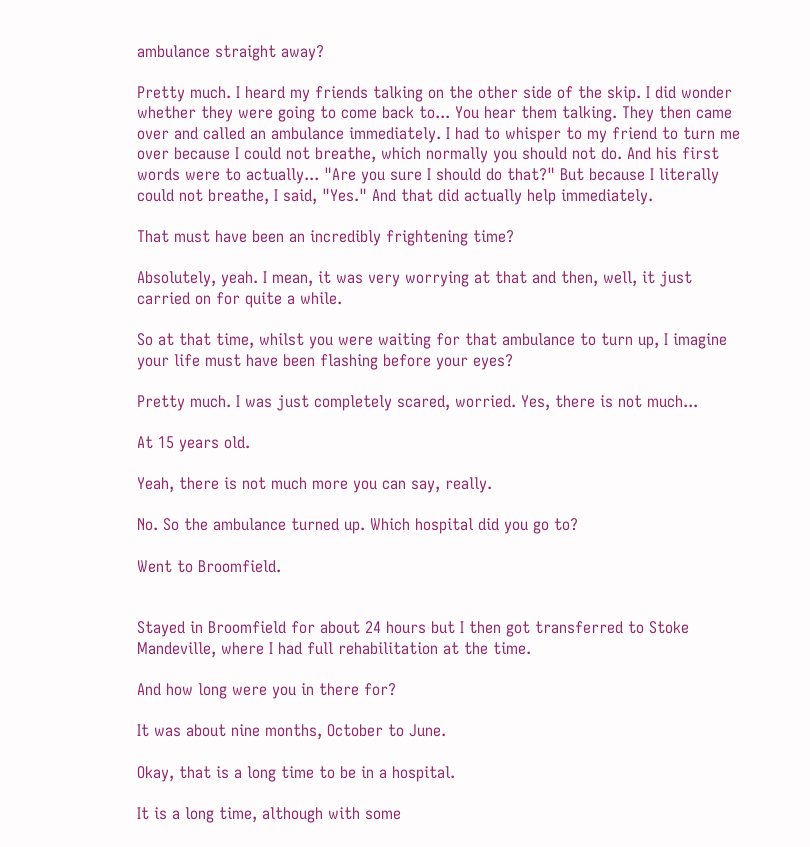ambulance straight away?

Pretty much. I heard my friends talking on the other side of the skip. I did wonder whether they were going to come back to... You hear them talking. They then came over and called an ambulance immediately. I had to whisper to my friend to turn me over because I could not breathe, which normally you should not do. And his first words were to actually... "Are you sure I should do that?" But because I literally could not breathe, I said, "Yes." And that did actually help immediately.

That must have been an incredibly frightening time?

Absolutely, yeah. I mean, it was very worrying at that and then, well, it just carried on for quite a while.

So at that time, whilst you were waiting for that ambulance to turn up, I imagine your life must have been flashing before your eyes?

Pretty much. I was just completely scared, worried. Yes, there is not much...

At 15 years old.

Yeah, there is not much more you can say, really.

No. So the ambulance turned up. Which hospital did you go to?

Went to Broomfield.


Stayed in Broomfield for about 24 hours but I then got transferred to Stoke Mandeville, where I had full rehabilitation at the time.

And how long were you in there for?

It was about nine months, October to June.

Okay, that is a long time to be in a hospital.

It is a long time, although with some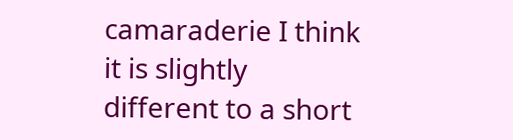camaraderie I think it is slightly different to a short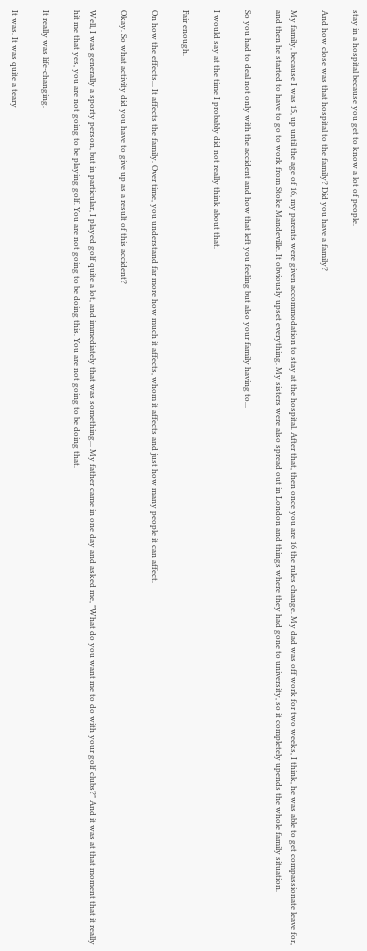stay in a hospital because you get to know a lot of people.

And how close was that hospital to the family? Did you have a family?

My family, because I was 15, up until the age of 16, my parents were given accommodation to stay at the hospital. After that, then once you are 16 the rules change. My dad was off work for two weeks, I think, he was able to get compassionate leave for, and then he started to have to go to work from Stoke Mandeville. It obviously upset everything. My sisters were also spread out in London and things where they had gone to university, so it completely upends the whole family situation.

So you had to deal not only with the accident and how that left you feeling but also your family having to...

I would say at the time I probably did not really think about that.

Fair enough.

On how the effects... It affects the family. Over time, you understand far more how much it affects, whom it affects and just how many people it can affect.

Okay. So what activity did you have to give up as a result of this accident?

Well, I was generally a sporty person, but in particular, I played golf quite a lot, and immediately that was something... My father came in one day and asked me, "What do you want me to do with your golf clubs?" And it was at that moment that it really hit me that yes, you are not going to be playing golf. You are not going to be doing this. You are not going to be doing that.

It really was life-changing.

It was. It was quite a teary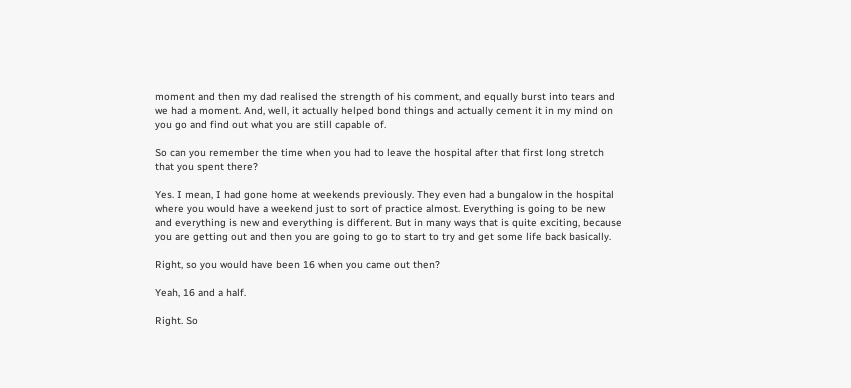moment and then my dad realised the strength of his comment, and equally burst into tears and we had a moment. And, well, it actually helped bond things and actually cement it in my mind on you go and find out what you are still capable of.

So can you remember the time when you had to leave the hospital after that first long stretch that you spent there?

Yes. I mean, I had gone home at weekends previously. They even had a bungalow in the hospital where you would have a weekend just to sort of practice almost. Everything is going to be new and everything is new and everything is different. But in many ways that is quite exciting, because you are getting out and then you are going to go to start to try and get some life back basically.

Right, so you would have been 16 when you came out then?

Yeah, 16 and a half.

Right. So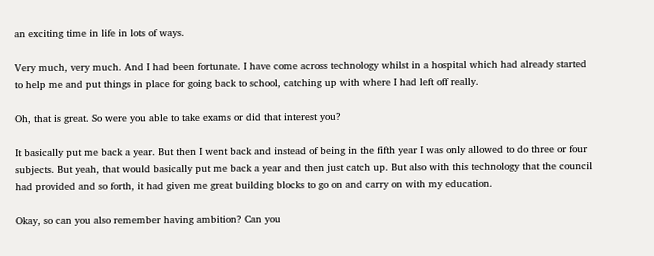an exciting time in life in lots of ways.

Very much, very much. And I had been fortunate. I have come across technology whilst in a hospital which had already started to help me and put things in place for going back to school, catching up with where I had left off really.

Oh, that is great. So were you able to take exams or did that interest you?

It basically put me back a year. But then I went back and instead of being in the fifth year I was only allowed to do three or four subjects. But yeah, that would basically put me back a year and then just catch up. But also with this technology that the council had provided and so forth, it had given me great building blocks to go on and carry on with my education.

Okay, so can you also remember having ambition? Can you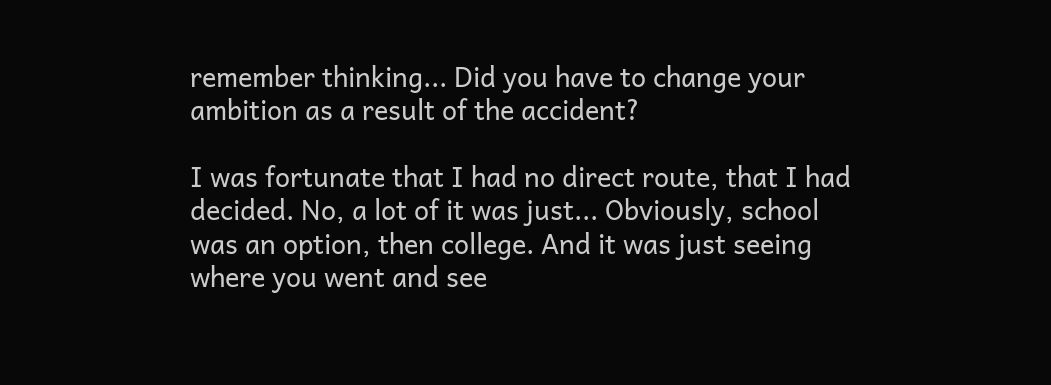remember thinking... Did you have to change your ambition as a result of the accident?

I was fortunate that I had no direct route, that I had decided. No, a lot of it was just... Obviously, school was an option, then college. And it was just seeing where you went and see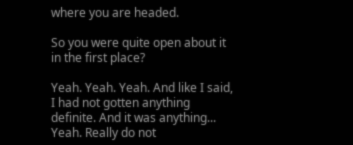where you are headed.

So you were quite open about it in the first place?

Yeah. Yeah. Yeah. And like I said, I had not gotten anything definite. And it was anything... Yeah. Really do not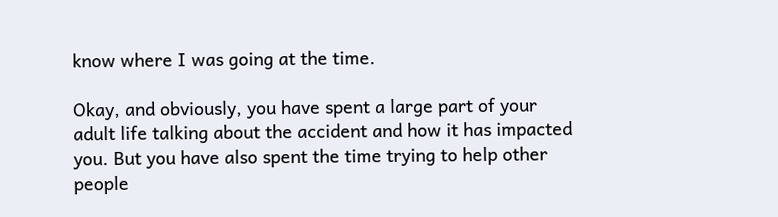know where I was going at the time.

Okay, and obviously, you have spent a large part of your adult life talking about the accident and how it has impacted you. But you have also spent the time trying to help other people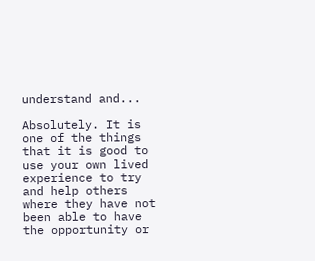understand and...

Absolutely. It is one of the things that it is good to use your own lived experience to try and help others where they have not been able to have the opportunity or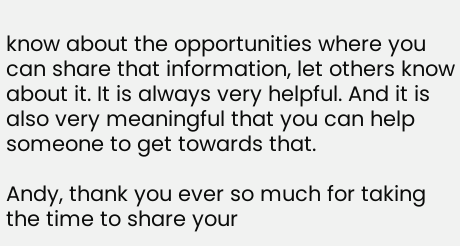know about the opportunities where you can share that information, let others know about it. It is always very helpful. And it is also very meaningful that you can help someone to get towards that.

Andy, thank you ever so much for taking the time to share your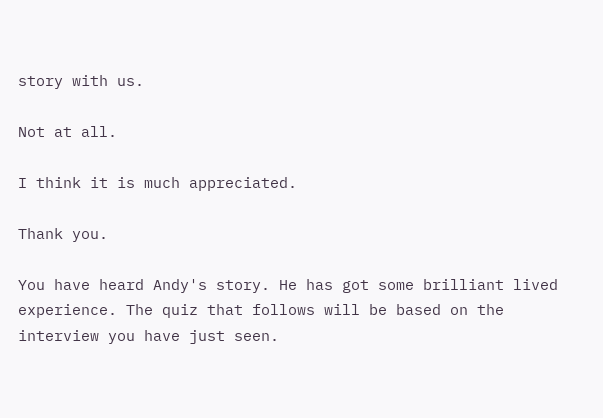story with us.

Not at all.

I think it is much appreciated.

Thank you.

You have heard Andy's story. He has got some brilliant lived experience. The quiz that follows will be based on the interview you have just seen.